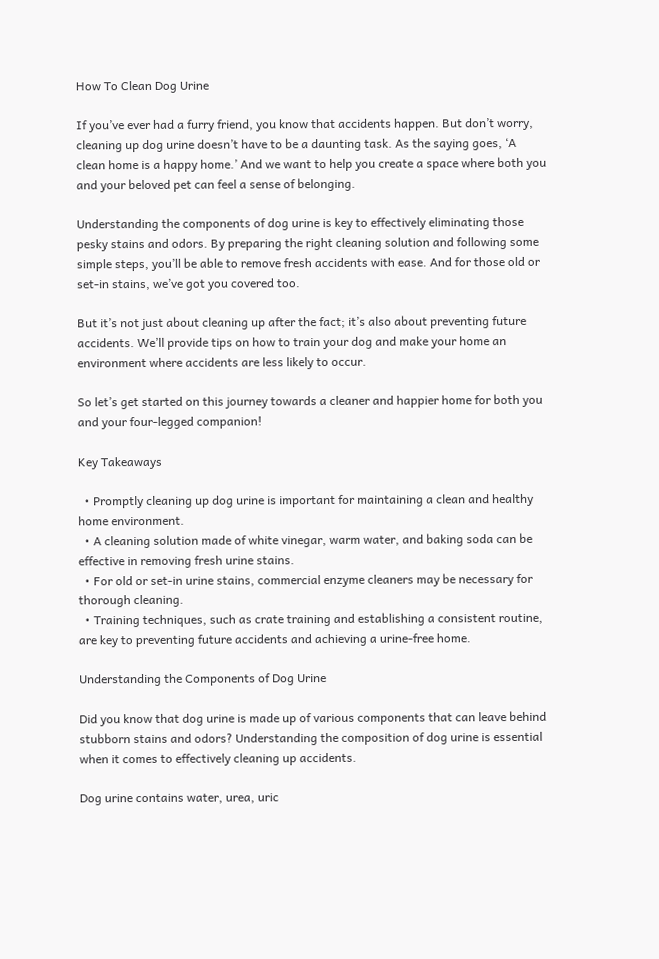How To Clean Dog Urine

If you’ve ever had a furry friend, you know that accidents happen. But don’t worry, cleaning up dog urine doesn’t have to be a daunting task. As the saying goes, ‘A clean home is a happy home.’ And we want to help you create a space where both you and your beloved pet can feel a sense of belonging.

Understanding the components of dog urine is key to effectively eliminating those pesky stains and odors. By preparing the right cleaning solution and following some simple steps, you’ll be able to remove fresh accidents with ease. And for those old or set-in stains, we’ve got you covered too.

But it’s not just about cleaning up after the fact; it’s also about preventing future accidents. We’ll provide tips on how to train your dog and make your home an environment where accidents are less likely to occur.

So let’s get started on this journey towards a cleaner and happier home for both you and your four-legged companion!

Key Takeaways

  • Promptly cleaning up dog urine is important for maintaining a clean and healthy home environment.
  • A cleaning solution made of white vinegar, warm water, and baking soda can be effective in removing fresh urine stains.
  • For old or set-in urine stains, commercial enzyme cleaners may be necessary for thorough cleaning.
  • Training techniques, such as crate training and establishing a consistent routine, are key to preventing future accidents and achieving a urine-free home.

Understanding the Components of Dog Urine

Did you know that dog urine is made up of various components that can leave behind stubborn stains and odors? Understanding the composition of dog urine is essential when it comes to effectively cleaning up accidents.

Dog urine contains water, urea, uric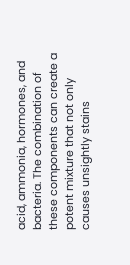acid, ammonia, hormones, and bacteria. The combination of these components can create a potent mixture that not only causes unsightly stains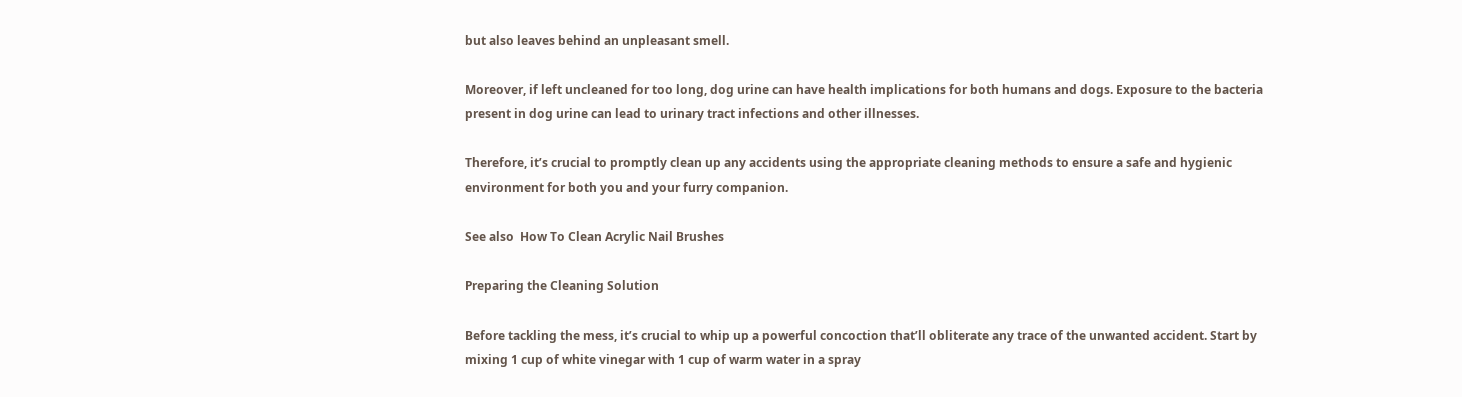but also leaves behind an unpleasant smell.

Moreover, if left uncleaned for too long, dog urine can have health implications for both humans and dogs. Exposure to the bacteria present in dog urine can lead to urinary tract infections and other illnesses.

Therefore, it’s crucial to promptly clean up any accidents using the appropriate cleaning methods to ensure a safe and hygienic environment for both you and your furry companion.

See also  How To Clean Acrylic Nail Brushes

Preparing the Cleaning Solution

Before tackling the mess, it’s crucial to whip up a powerful concoction that’ll obliterate any trace of the unwanted accident. Start by mixing 1 cup of white vinegar with 1 cup of warm water in a spray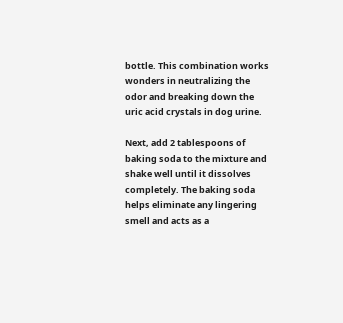bottle. This combination works wonders in neutralizing the odor and breaking down the uric acid crystals in dog urine.

Next, add 2 tablespoons of baking soda to the mixture and shake well until it dissolves completely. The baking soda helps eliminate any lingering smell and acts as a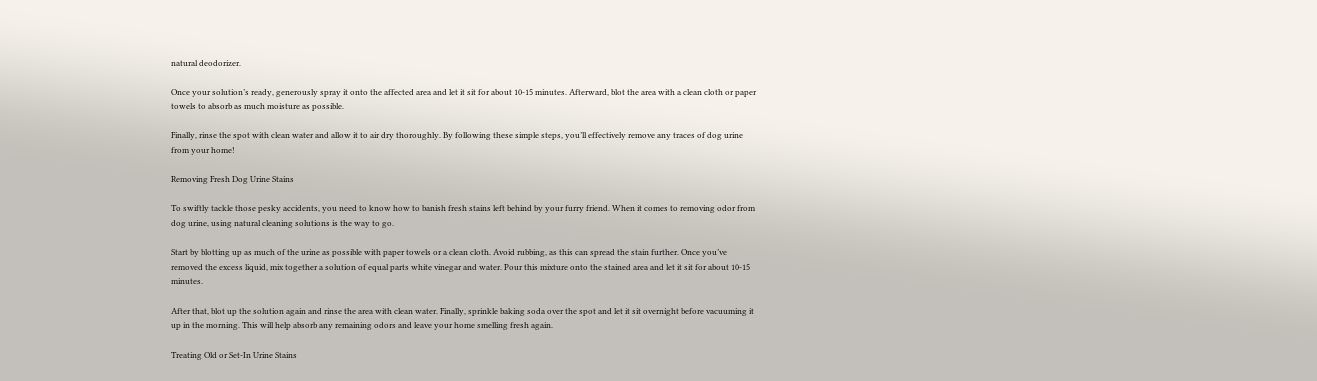natural deodorizer.

Once your solution’s ready, generously spray it onto the affected area and let it sit for about 10-15 minutes. Afterward, blot the area with a clean cloth or paper towels to absorb as much moisture as possible.

Finally, rinse the spot with clean water and allow it to air dry thoroughly. By following these simple steps, you’ll effectively remove any traces of dog urine from your home!

Removing Fresh Dog Urine Stains

To swiftly tackle those pesky accidents, you need to know how to banish fresh stains left behind by your furry friend. When it comes to removing odor from dog urine, using natural cleaning solutions is the way to go.

Start by blotting up as much of the urine as possible with paper towels or a clean cloth. Avoid rubbing, as this can spread the stain further. Once you’ve removed the excess liquid, mix together a solution of equal parts white vinegar and water. Pour this mixture onto the stained area and let it sit for about 10-15 minutes.

After that, blot up the solution again and rinse the area with clean water. Finally, sprinkle baking soda over the spot and let it sit overnight before vacuuming it up in the morning. This will help absorb any remaining odors and leave your home smelling fresh again.

Treating Old or Set-In Urine Stains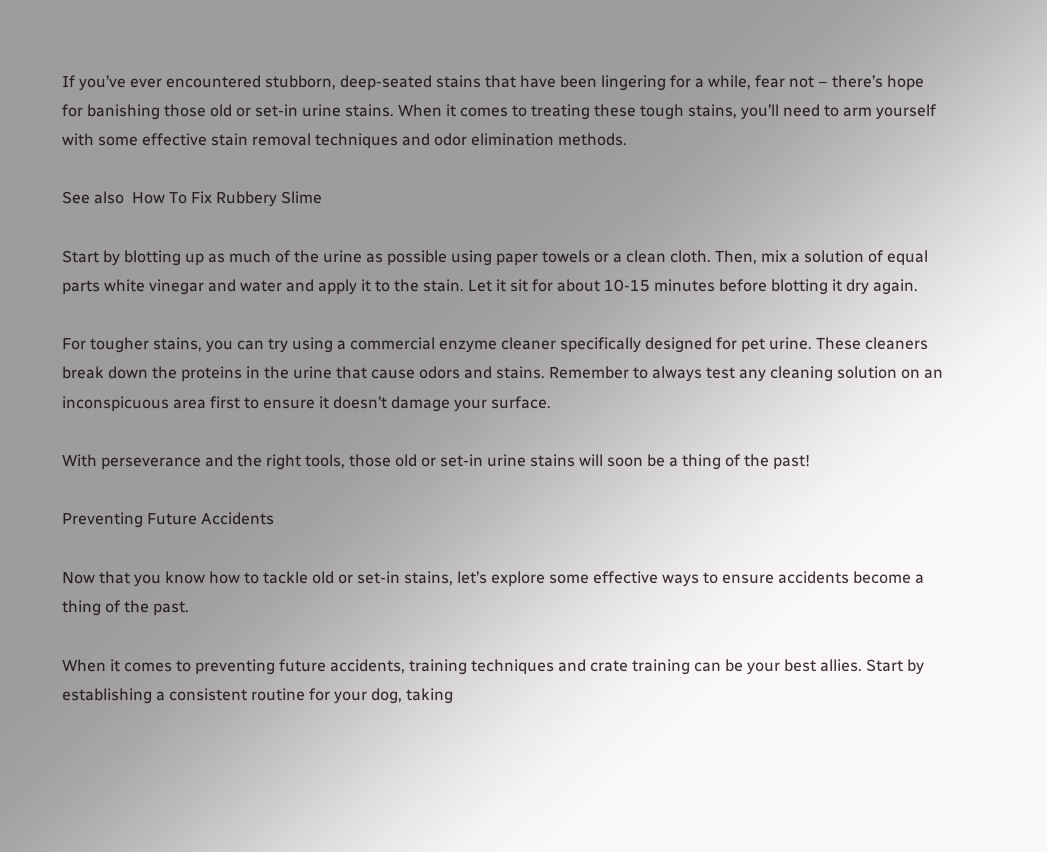If you’ve ever encountered stubborn, deep-seated stains that have been lingering for a while, fear not – there’s hope for banishing those old or set-in urine stains. When it comes to treating these tough stains, you’ll need to arm yourself with some effective stain removal techniques and odor elimination methods.

See also  How To Fix Rubbery Slime

Start by blotting up as much of the urine as possible using paper towels or a clean cloth. Then, mix a solution of equal parts white vinegar and water and apply it to the stain. Let it sit for about 10-15 minutes before blotting it dry again.

For tougher stains, you can try using a commercial enzyme cleaner specifically designed for pet urine. These cleaners break down the proteins in the urine that cause odors and stains. Remember to always test any cleaning solution on an inconspicuous area first to ensure it doesn’t damage your surface.

With perseverance and the right tools, those old or set-in urine stains will soon be a thing of the past!

Preventing Future Accidents

Now that you know how to tackle old or set-in stains, let’s explore some effective ways to ensure accidents become a thing of the past.

When it comes to preventing future accidents, training techniques and crate training can be your best allies. Start by establishing a consistent routine for your dog, taking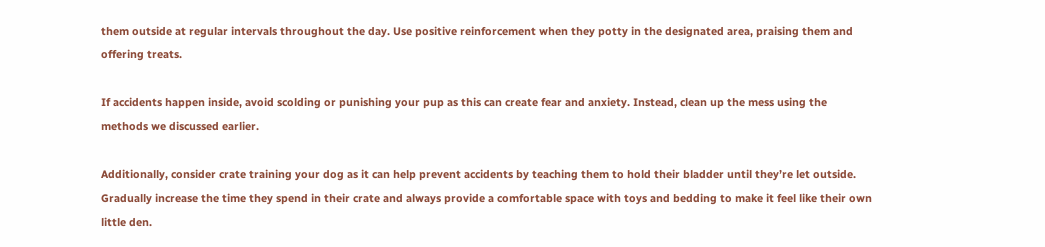them outside at regular intervals throughout the day. Use positive reinforcement when they potty in the designated area, praising them and offering treats.

If accidents happen inside, avoid scolding or punishing your pup as this can create fear and anxiety. Instead, clean up the mess using the methods we discussed earlier.

Additionally, consider crate training your dog as it can help prevent accidents by teaching them to hold their bladder until they’re let outside. Gradually increase the time they spend in their crate and always provide a comfortable space with toys and bedding to make it feel like their own little den.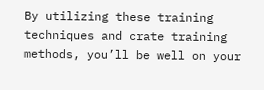By utilizing these training techniques and crate training methods, you’ll be well on your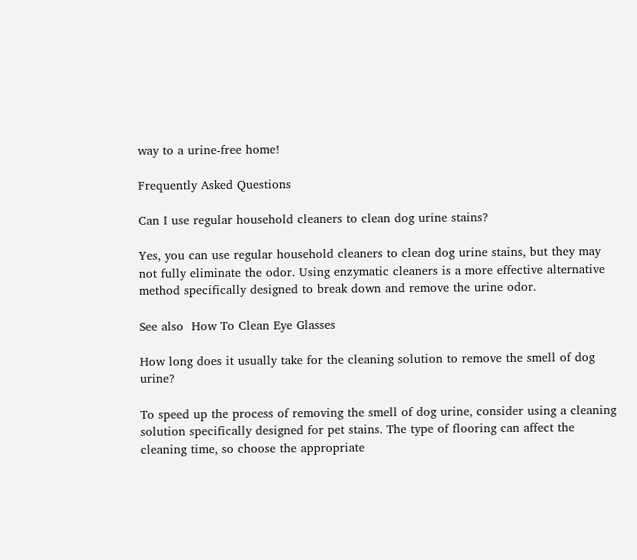way to a urine-free home!

Frequently Asked Questions

Can I use regular household cleaners to clean dog urine stains?

Yes, you can use regular household cleaners to clean dog urine stains, but they may not fully eliminate the odor. Using enzymatic cleaners is a more effective alternative method specifically designed to break down and remove the urine odor.

See also  How To Clean Eye Glasses

How long does it usually take for the cleaning solution to remove the smell of dog urine?

To speed up the process of removing the smell of dog urine, consider using a cleaning solution specifically designed for pet stains. The type of flooring can affect the cleaning time, so choose the appropriate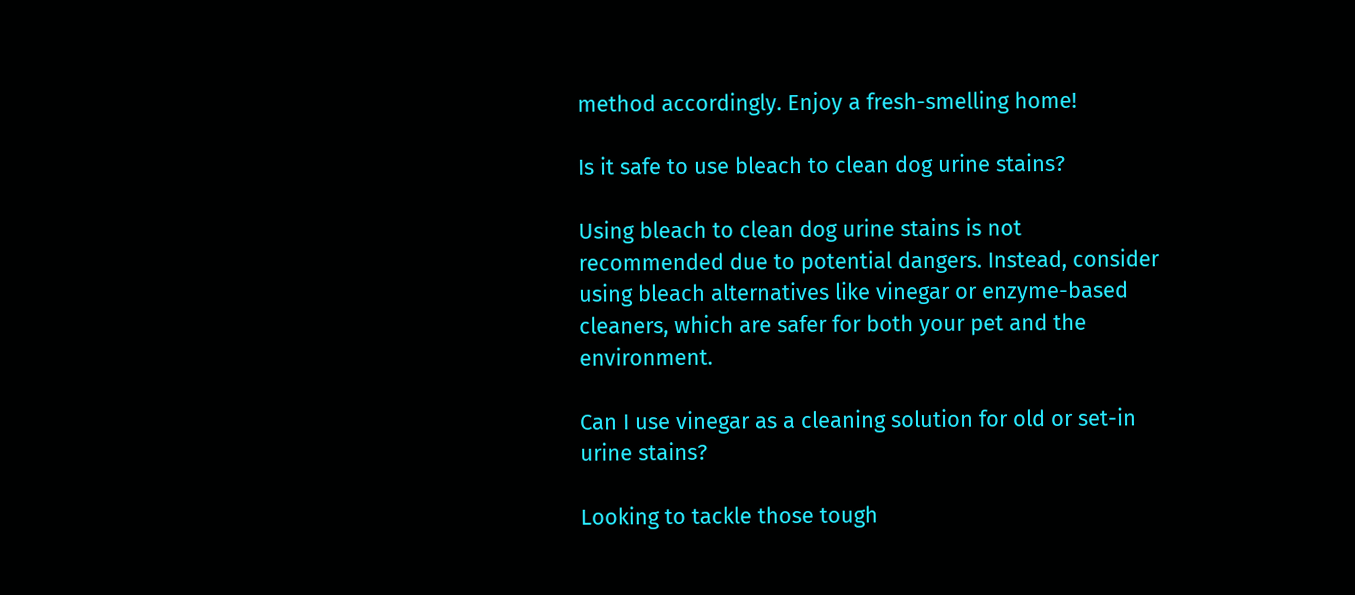method accordingly. Enjoy a fresh-smelling home!

Is it safe to use bleach to clean dog urine stains?

Using bleach to clean dog urine stains is not recommended due to potential dangers. Instead, consider using bleach alternatives like vinegar or enzyme-based cleaners, which are safer for both your pet and the environment.

Can I use vinegar as a cleaning solution for old or set-in urine stains?

Looking to tackle those tough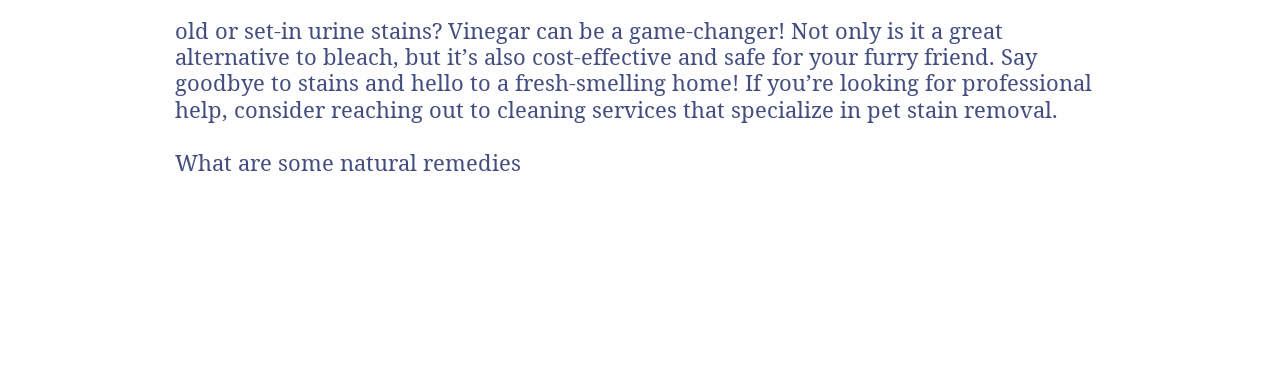old or set-in urine stains? Vinegar can be a game-changer! Not only is it a great alternative to bleach, but it’s also cost-effective and safe for your furry friend. Say goodbye to stains and hello to a fresh-smelling home! If you’re looking for professional help, consider reaching out to cleaning services that specialize in pet stain removal.

What are some natural remedies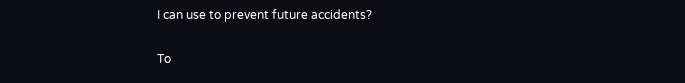I can use to prevent future accidents?

To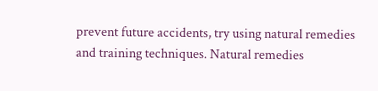prevent future accidents, try using natural remedies and training techniques. Natural remedies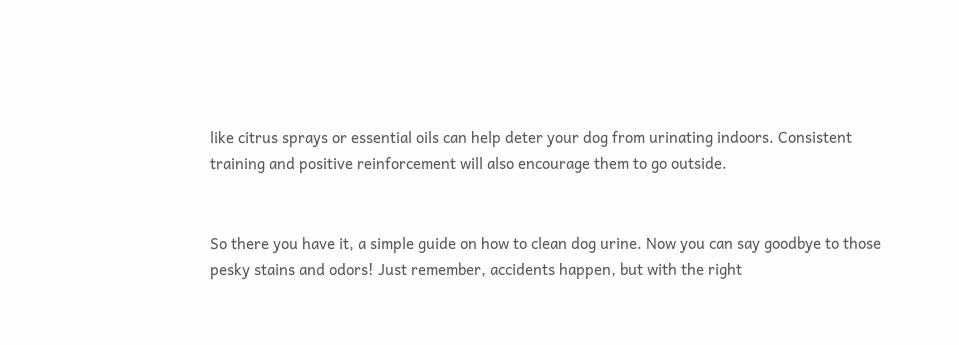like citrus sprays or essential oils can help deter your dog from urinating indoors. Consistent training and positive reinforcement will also encourage them to go outside.


So there you have it, a simple guide on how to clean dog urine. Now you can say goodbye to those pesky stains and odors! Just remember, accidents happen, but with the right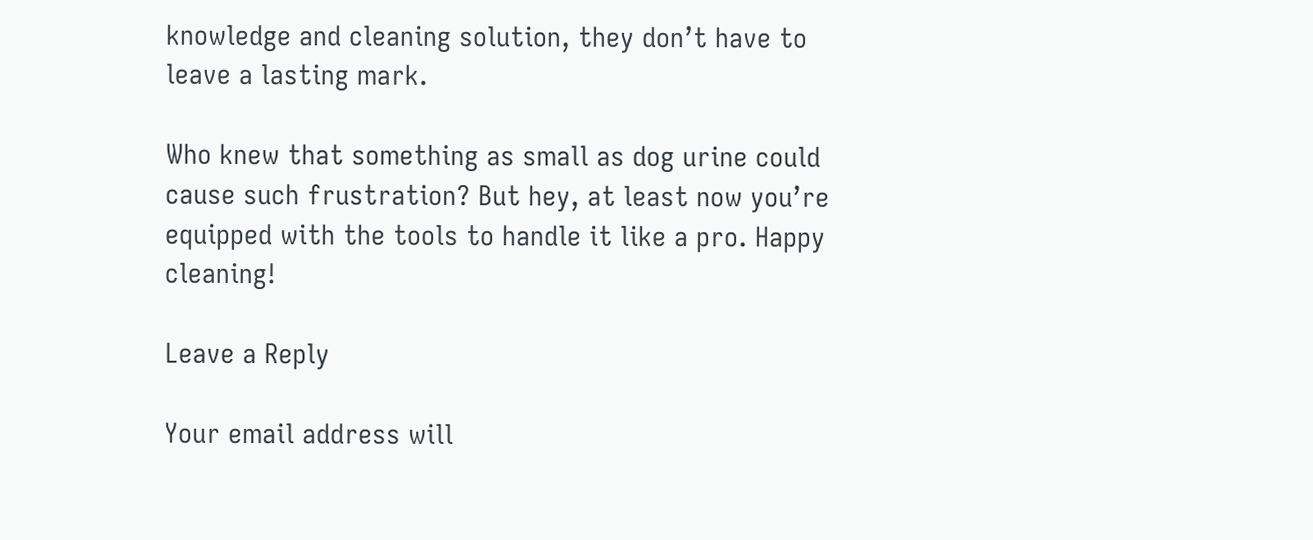knowledge and cleaning solution, they don’t have to leave a lasting mark.

Who knew that something as small as dog urine could cause such frustration? But hey, at least now you’re equipped with the tools to handle it like a pro. Happy cleaning!

Leave a Reply

Your email address will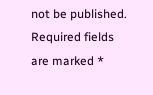not be published. Required fields are marked *